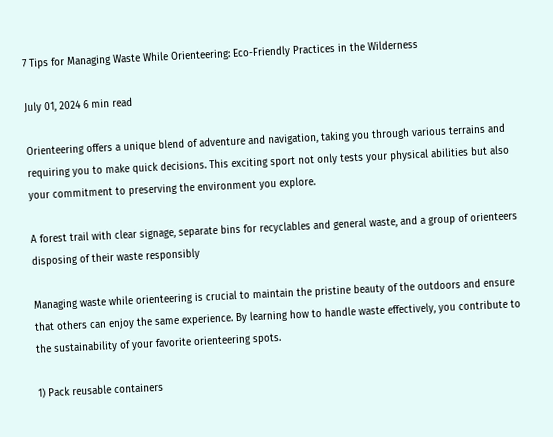7 Tips for Managing Waste While Orienteering: Eco-Friendly Practices in the Wilderness

July 01, 2024 6 min read

Orienteering offers a unique blend of adventure and navigation, taking you through various terrains and requiring you to make quick decisions. This exciting sport not only tests your physical abilities but also your commitment to preserving the environment you explore.

A forest trail with clear signage, separate bins for recyclables and general waste, and a group of orienteers disposing of their waste responsibly

Managing waste while orienteering is crucial to maintain the pristine beauty of the outdoors and ensure that others can enjoy the same experience. By learning how to handle waste effectively, you contribute to the sustainability of your favorite orienteering spots.

1) Pack reusable containers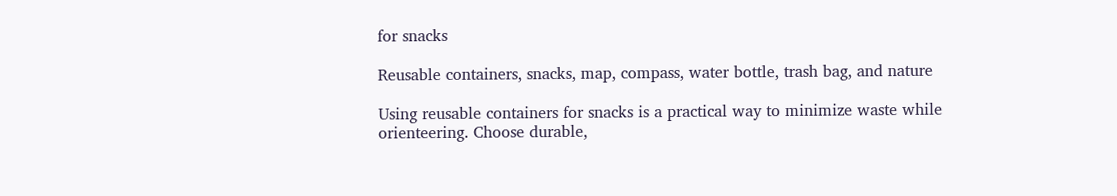for snacks

Reusable containers, snacks, map, compass, water bottle, trash bag, and nature

Using reusable containers for snacks is a practical way to minimize waste while orienteering. Choose durable,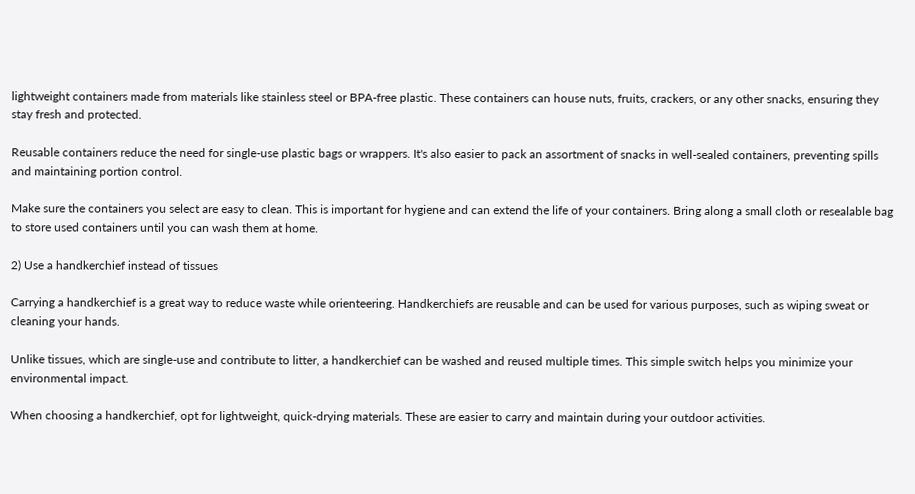lightweight containers made from materials like stainless steel or BPA-free plastic. These containers can house nuts, fruits, crackers, or any other snacks, ensuring they stay fresh and protected.

Reusable containers reduce the need for single-use plastic bags or wrappers. It's also easier to pack an assortment of snacks in well-sealed containers, preventing spills and maintaining portion control.

Make sure the containers you select are easy to clean. This is important for hygiene and can extend the life of your containers. Bring along a small cloth or resealable bag to store used containers until you can wash them at home.

2) Use a handkerchief instead of tissues

Carrying a handkerchief is a great way to reduce waste while orienteering. Handkerchiefs are reusable and can be used for various purposes, such as wiping sweat or cleaning your hands.

Unlike tissues, which are single-use and contribute to litter, a handkerchief can be washed and reused multiple times. This simple switch helps you minimize your environmental impact.

When choosing a handkerchief, opt for lightweight, quick-drying materials. These are easier to carry and maintain during your outdoor activities.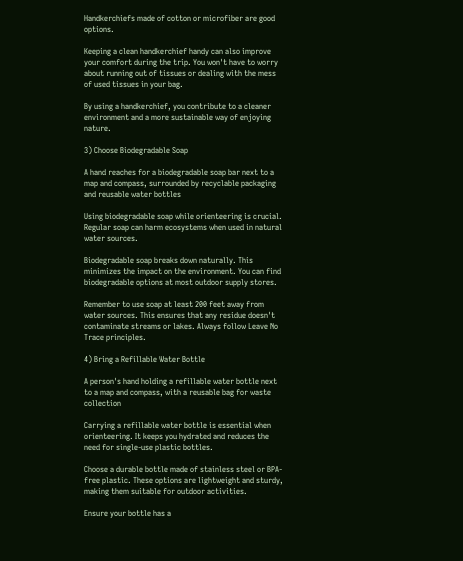Handkerchiefs made of cotton or microfiber are good options.

Keeping a clean handkerchief handy can also improve your comfort during the trip. You won't have to worry about running out of tissues or dealing with the mess of used tissues in your bag.

By using a handkerchief, you contribute to a cleaner environment and a more sustainable way of enjoying nature.

3) Choose Biodegradable Soap

A hand reaches for a biodegradable soap bar next to a map and compass, surrounded by recyclable packaging and reusable water bottles

Using biodegradable soap while orienteering is crucial. Regular soap can harm ecosystems when used in natural water sources.

Biodegradable soap breaks down naturally. This minimizes the impact on the environment. You can find biodegradable options at most outdoor supply stores.

Remember to use soap at least 200 feet away from water sources. This ensures that any residue doesn't contaminate streams or lakes. Always follow Leave No Trace principles.

4) Bring a Refillable Water Bottle

A person's hand holding a refillable water bottle next to a map and compass, with a reusable bag for waste collection

Carrying a refillable water bottle is essential when orienteering. It keeps you hydrated and reduces the need for single-use plastic bottles.

Choose a durable bottle made of stainless steel or BPA-free plastic. These options are lightweight and sturdy, making them suitable for outdoor activities.

Ensure your bottle has a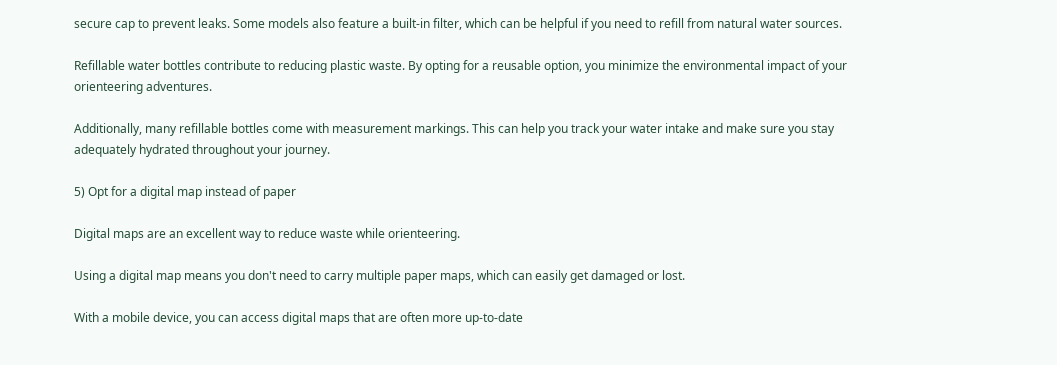secure cap to prevent leaks. Some models also feature a built-in filter, which can be helpful if you need to refill from natural water sources.

Refillable water bottles contribute to reducing plastic waste. By opting for a reusable option, you minimize the environmental impact of your orienteering adventures.

Additionally, many refillable bottles come with measurement markings. This can help you track your water intake and make sure you stay adequately hydrated throughout your journey.

5) Opt for a digital map instead of paper

Digital maps are an excellent way to reduce waste while orienteering.

Using a digital map means you don't need to carry multiple paper maps, which can easily get damaged or lost.

With a mobile device, you can access digital maps that are often more up-to-date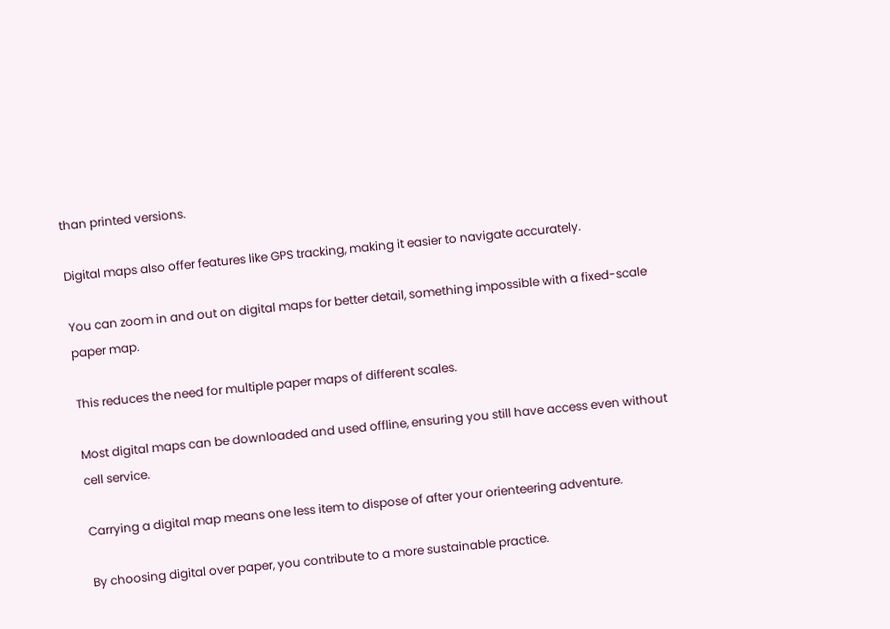than printed versions.

Digital maps also offer features like GPS tracking, making it easier to navigate accurately.

You can zoom in and out on digital maps for better detail, something impossible with a fixed-scale paper map.

This reduces the need for multiple paper maps of different scales.

Most digital maps can be downloaded and used offline, ensuring you still have access even without cell service.

Carrying a digital map means one less item to dispose of after your orienteering adventure.

By choosing digital over paper, you contribute to a more sustainable practice.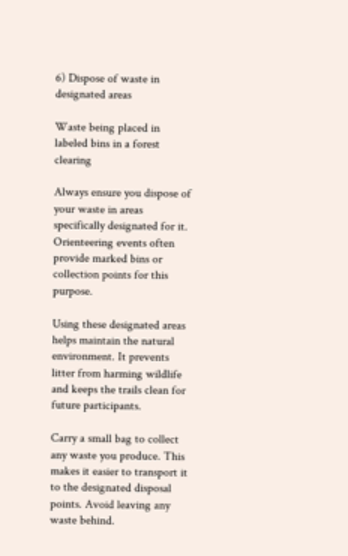6) Dispose of waste in designated areas

Waste being placed in labeled bins in a forest clearing

Always ensure you dispose of your waste in areas specifically designated for it. Orienteering events often provide marked bins or collection points for this purpose.

Using these designated areas helps maintain the natural environment. It prevents litter from harming wildlife and keeps the trails clean for future participants.

Carry a small bag to collect any waste you produce. This makes it easier to transport it to the designated disposal points. Avoid leaving any waste behind.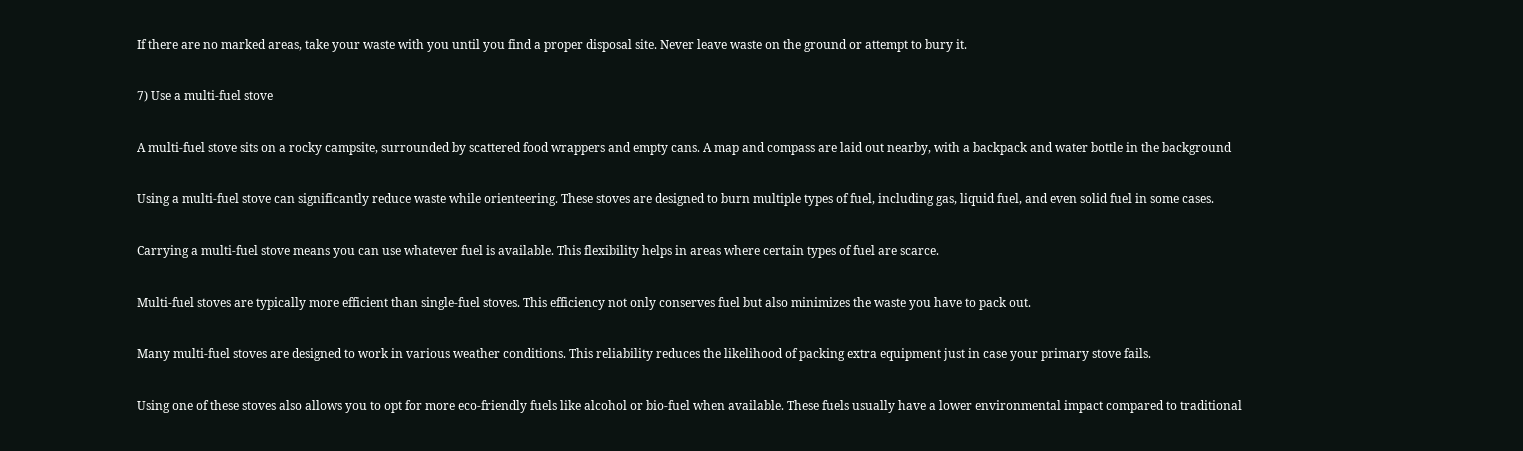If there are no marked areas, take your waste with you until you find a proper disposal site. Never leave waste on the ground or attempt to bury it.

7) Use a multi-fuel stove

A multi-fuel stove sits on a rocky campsite, surrounded by scattered food wrappers and empty cans. A map and compass are laid out nearby, with a backpack and water bottle in the background

Using a multi-fuel stove can significantly reduce waste while orienteering. These stoves are designed to burn multiple types of fuel, including gas, liquid fuel, and even solid fuel in some cases.

Carrying a multi-fuel stove means you can use whatever fuel is available. This flexibility helps in areas where certain types of fuel are scarce.

Multi-fuel stoves are typically more efficient than single-fuel stoves. This efficiency not only conserves fuel but also minimizes the waste you have to pack out.

Many multi-fuel stoves are designed to work in various weather conditions. This reliability reduces the likelihood of packing extra equipment just in case your primary stove fails.

Using one of these stoves also allows you to opt for more eco-friendly fuels like alcohol or bio-fuel when available. These fuels usually have a lower environmental impact compared to traditional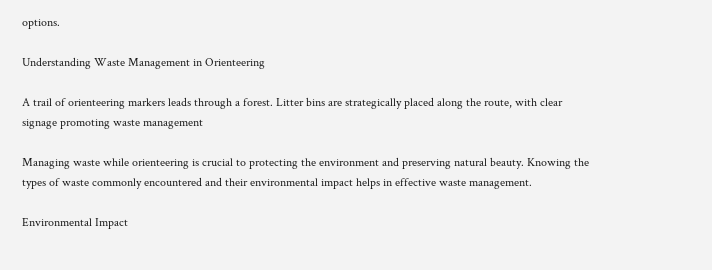options.

Understanding Waste Management in Orienteering

A trail of orienteering markers leads through a forest. Litter bins are strategically placed along the route, with clear signage promoting waste management

Managing waste while orienteering is crucial to protecting the environment and preserving natural beauty. Knowing the types of waste commonly encountered and their environmental impact helps in effective waste management.

Environmental Impact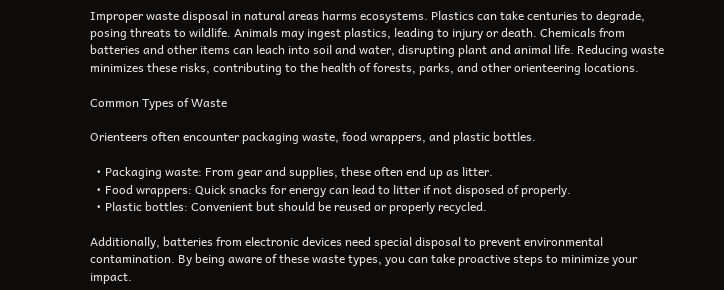Improper waste disposal in natural areas harms ecosystems. Plastics can take centuries to degrade, posing threats to wildlife. Animals may ingest plastics, leading to injury or death. Chemicals from batteries and other items can leach into soil and water, disrupting plant and animal life. Reducing waste minimizes these risks, contributing to the health of forests, parks, and other orienteering locations.

Common Types of Waste

Orienteers often encounter packaging waste, food wrappers, and plastic bottles.

  • Packaging waste: From gear and supplies, these often end up as litter.
  • Food wrappers: Quick snacks for energy can lead to litter if not disposed of properly.
  • Plastic bottles: Convenient but should be reused or properly recycled.

Additionally, batteries from electronic devices need special disposal to prevent environmental contamination. By being aware of these waste types, you can take proactive steps to minimize your impact.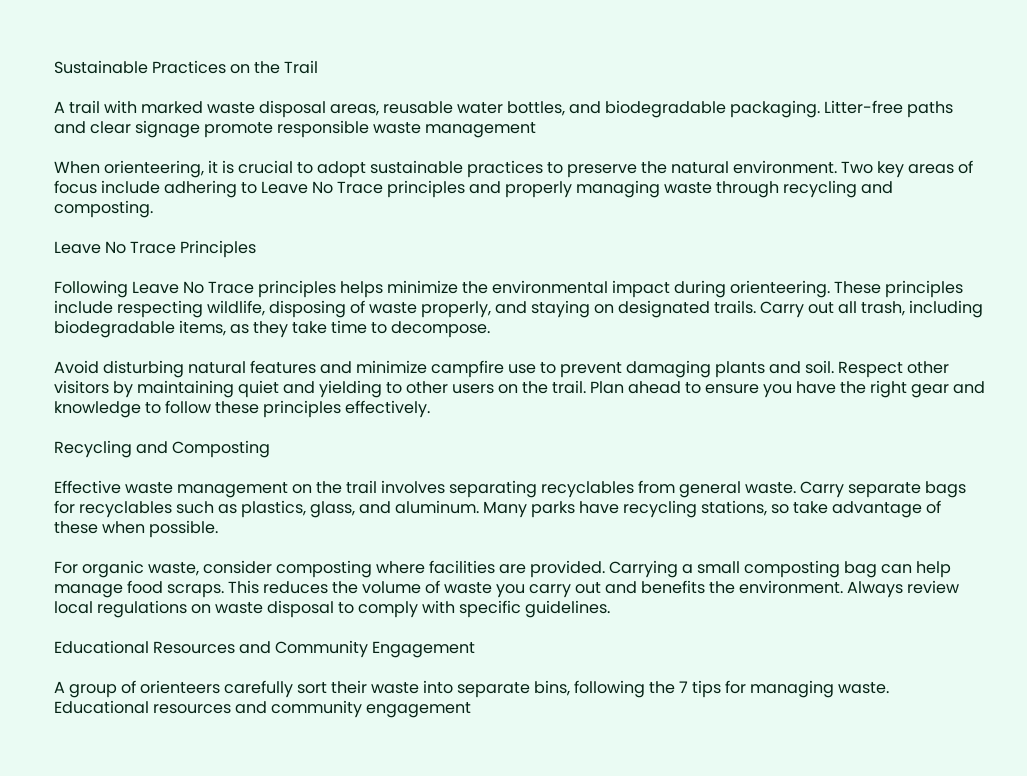Sustainable Practices on the Trail

A trail with marked waste disposal areas, reusable water bottles, and biodegradable packaging. Litter-free paths and clear signage promote responsible waste management

When orienteering, it is crucial to adopt sustainable practices to preserve the natural environment. Two key areas of focus include adhering to Leave No Trace principles and properly managing waste through recycling and composting.

Leave No Trace Principles

Following Leave No Trace principles helps minimize the environmental impact during orienteering. These principles include respecting wildlife, disposing of waste properly, and staying on designated trails. Carry out all trash, including biodegradable items, as they take time to decompose.

Avoid disturbing natural features and minimize campfire use to prevent damaging plants and soil. Respect other visitors by maintaining quiet and yielding to other users on the trail. Plan ahead to ensure you have the right gear and knowledge to follow these principles effectively.

Recycling and Composting

Effective waste management on the trail involves separating recyclables from general waste. Carry separate bags for recyclables such as plastics, glass, and aluminum. Many parks have recycling stations, so take advantage of these when possible.

For organic waste, consider composting where facilities are provided. Carrying a small composting bag can help manage food scraps. This reduces the volume of waste you carry out and benefits the environment. Always review local regulations on waste disposal to comply with specific guidelines.

Educational Resources and Community Engagement

A group of orienteers carefully sort their waste into separate bins, following the 7 tips for managing waste. Educational resources and community engagement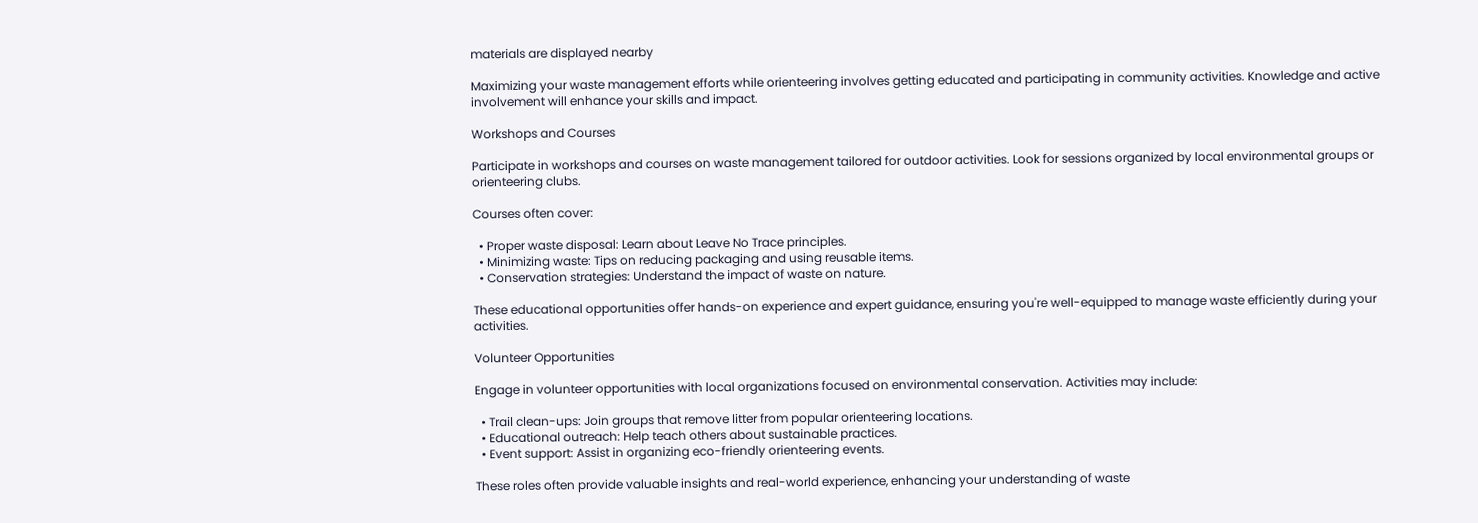materials are displayed nearby

Maximizing your waste management efforts while orienteering involves getting educated and participating in community activities. Knowledge and active involvement will enhance your skills and impact.

Workshops and Courses

Participate in workshops and courses on waste management tailored for outdoor activities. Look for sessions organized by local environmental groups or orienteering clubs.

Courses often cover:

  • Proper waste disposal: Learn about Leave No Trace principles.
  • Minimizing waste: Tips on reducing packaging and using reusable items.
  • Conservation strategies: Understand the impact of waste on nature.

These educational opportunities offer hands-on experience and expert guidance, ensuring you're well-equipped to manage waste efficiently during your activities.

Volunteer Opportunities

Engage in volunteer opportunities with local organizations focused on environmental conservation. Activities may include:

  • Trail clean-ups: Join groups that remove litter from popular orienteering locations.
  • Educational outreach: Help teach others about sustainable practices.
  • Event support: Assist in organizing eco-friendly orienteering events.

These roles often provide valuable insights and real-world experience, enhancing your understanding of waste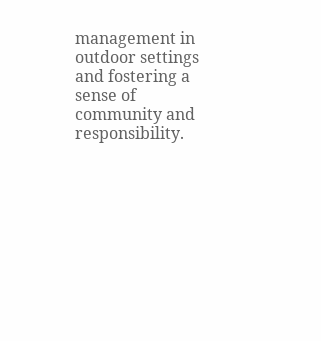management in outdoor settings and fostering a sense of community and responsibility.